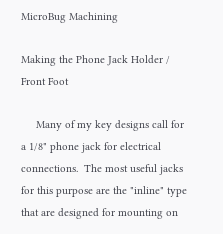MicroBug Machining

Making the Phone Jack Holder / Front Foot

     Many of my key designs call for a 1/8" phone jack for electrical connections.  The most useful jacks for this purpose are the "inline" type that are designed for mounting on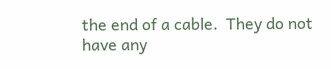the end of a cable.  They do not have any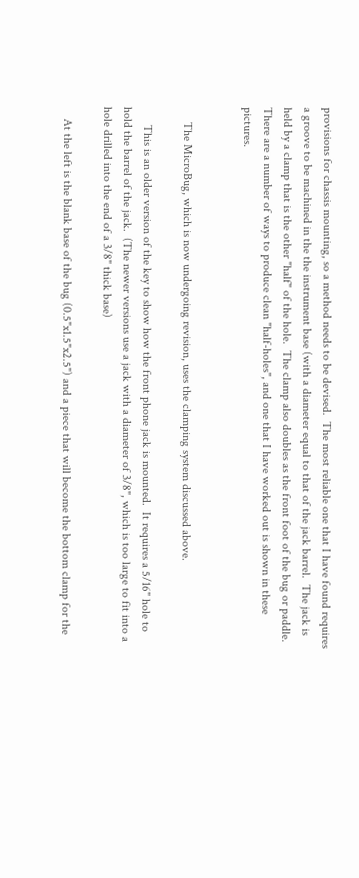provisions for chassis mounting, so a method needs to be devised.  The most reliable one that I have found requires a groove to be machined in the the instrument base (with a diameter equal to that of the jack barrel.  The jack is held by a clamp that is the other "half" of the hole.  The clamp also doubles as the front foot of the bug or paddle.  There are a number of ways to produce clean "half-holes", and one that I have worked out is shown in these pictures.


     The MicroBug, which is now undergoing revision, uses the clamping system discussed above.

      This is an older version of the key to show how the front phone jack is mounted.  It requires a 5/16" hole to hold the barrel of the jack.  (The newer versions use a jack with a diameter of 3/8", which is too large to fit into a hole drilled into the end of a 3/8" thick base)

    At the left is the blank base of the bug (0.5"x1.5"x2.5") and a piece that will become the bottom clamp for the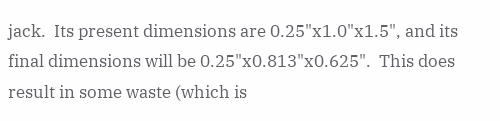jack.  Its present dimensions are 0.25"x1.0"x1.5", and its final dimensions will be 0.25"x0.813"x0.625".  This does result in some waste (which is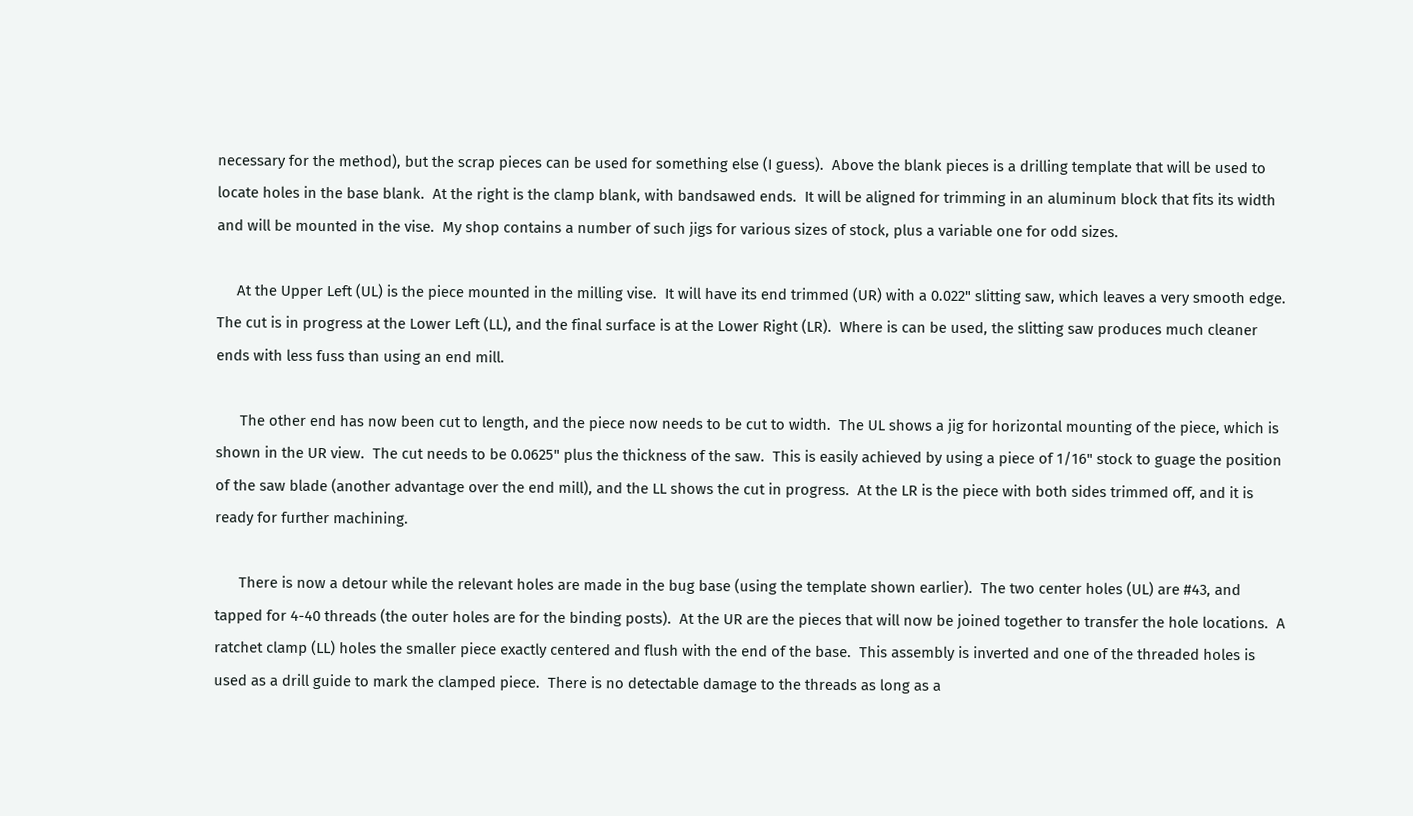necessary for the method), but the scrap pieces can be used for something else (I guess).  Above the blank pieces is a drilling template that will be used to locate holes in the base blank.  At the right is the clamp blank, with bandsawed ends.  It will be aligned for trimming in an aluminum block that fits its width and will be mounted in the vise.  My shop contains a number of such jigs for various sizes of stock, plus a variable one for odd sizes.

     At the Upper Left (UL) is the piece mounted in the milling vise.  It will have its end trimmed (UR) with a 0.022" slitting saw, which leaves a very smooth edge.  The cut is in progress at the Lower Left (LL), and the final surface is at the Lower Right (LR).  Where is can be used, the slitting saw produces much cleaner ends with less fuss than using an end mill.

      The other end has now been cut to length, and the piece now needs to be cut to width.  The UL shows a jig for horizontal mounting of the piece, which is shown in the UR view.  The cut needs to be 0.0625" plus the thickness of the saw.  This is easily achieved by using a piece of 1/16" stock to guage the position of the saw blade (another advantage over the end mill), and the LL shows the cut in progress.  At the LR is the piece with both sides trimmed off, and it is ready for further machining.

      There is now a detour while the relevant holes are made in the bug base (using the template shown earlier).  The two center holes (UL) are #43, and tapped for 4-40 threads (the outer holes are for the binding posts).  At the UR are the pieces that will now be joined together to transfer the hole locations.  A ratchet clamp (LL) holes the smaller piece exactly centered and flush with the end of the base.  This assembly is inverted and one of the threaded holes is used as a drill guide to mark the clamped piece.  There is no detectable damage to the threads as long as a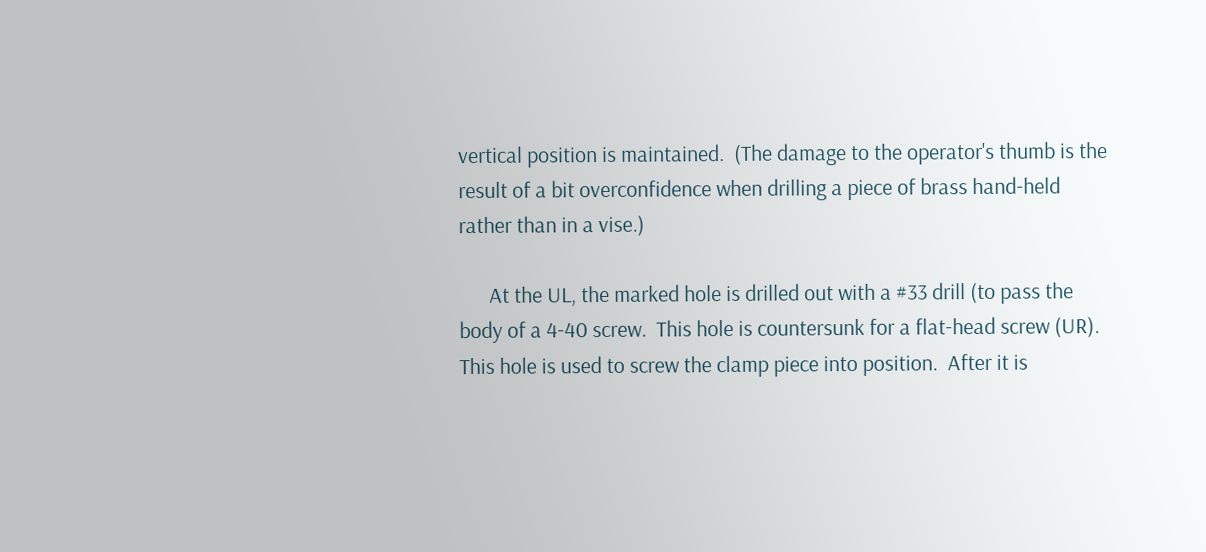vertical position is maintained.  (The damage to the operator's thumb is the result of a bit overconfidence when drilling a piece of brass hand-held rather than in a vise.)

      At the UL, the marked hole is drilled out with a #33 drill (to pass the body of a 4-40 screw.  This hole is countersunk for a flat-head screw (UR). This hole is used to screw the clamp piece into position.  After it is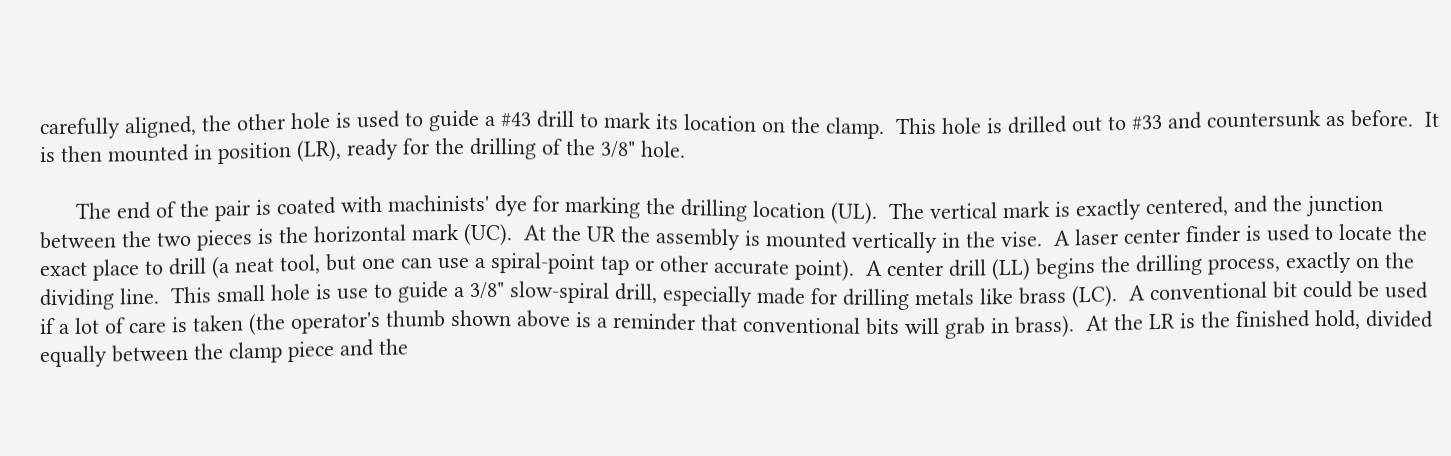carefully aligned, the other hole is used to guide a #43 drill to mark its location on the clamp.  This hole is drilled out to #33 and countersunk as before.  It is then mounted in position (LR), ready for the drilling of the 3/8" hole.

      The end of the pair is coated with machinists' dye for marking the drilling location (UL).  The vertical mark is exactly centered, and the junction between the two pieces is the horizontal mark (UC).  At the UR the assembly is mounted vertically in the vise.  A laser center finder is used to locate the exact place to drill (a neat tool, but one can use a spiral-point tap or other accurate point).  A center drill (LL) begins the drilling process, exactly on the dividing line.  This small hole is use to guide a 3/8" slow-spiral drill, especially made for drilling metals like brass (LC).  A conventional bit could be used if a lot of care is taken (the operator's thumb shown above is a reminder that conventional bits will grab in brass).  At the LR is the finished hold, divided equally between the clamp piece and the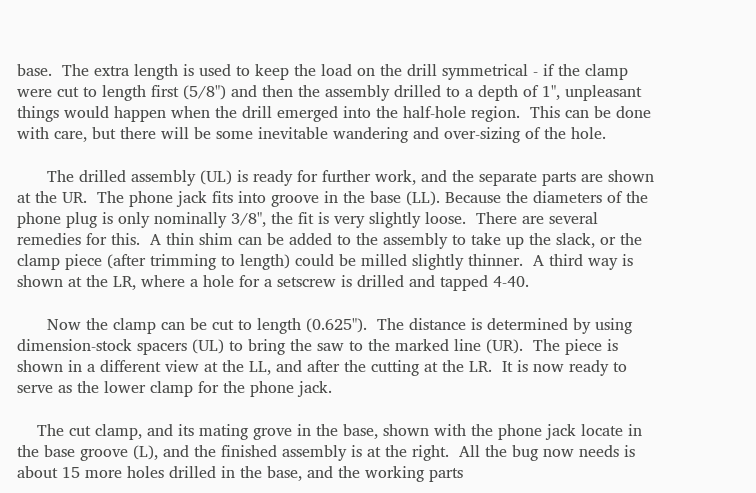base.  The extra length is used to keep the load on the drill symmetrical - if the clamp were cut to length first (5/8") and then the assembly drilled to a depth of 1", unpleasant things would happen when the drill emerged into the half-hole region.  This can be done with care, but there will be some inevitable wandering and over-sizing of the hole.

      The drilled assembly (UL) is ready for further work, and the separate parts are shown at the UR.  The phone jack fits into groove in the base (LL). Because the diameters of the phone plug is only nominally 3/8", the fit is very slightly loose.  There are several remedies for this.  A thin shim can be added to the assembly to take up the slack, or the clamp piece (after trimming to length) could be milled slightly thinner.  A third way is shown at the LR, where a hole for a setscrew is drilled and tapped 4-40.

      Now the clamp can be cut to length (0.625").  The distance is determined by using dimension-stock spacers (UL) to bring the saw to the marked line (UR).  The piece is shown in a different view at the LL, and after the cutting at the LR.  It is now ready to serve as the lower clamp for the phone jack.

    The cut clamp, and its mating grove in the base, shown with the phone jack locate in the base groove (L), and the finished assembly is at the right.  All the bug now needs is about 15 more holes drilled in the base, and the working parts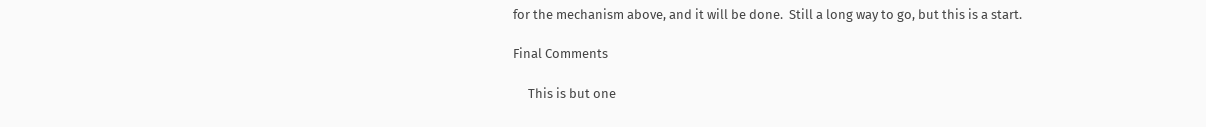for the mechanism above, and it will be done.  Still a long way to go, but this is a start.

Final Comments

     This is but one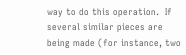way to do this operation.  If several similar pieces are being made (for instance, two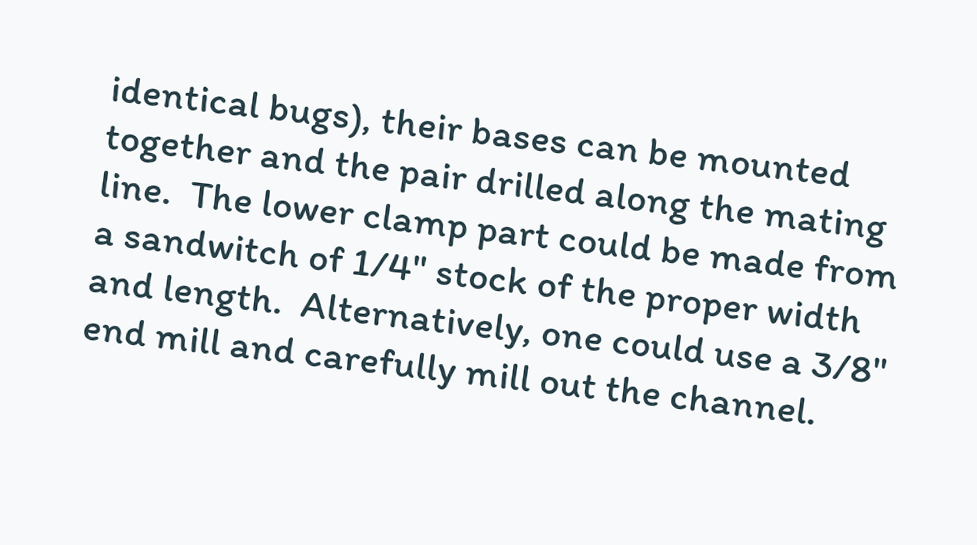identical bugs), their bases can be mounted together and the pair drilled along the mating line.  The lower clamp part could be made from a sandwitch of 1/4" stock of the proper width and length.  Alternatively, one could use a 3/8" end mill and carefully mill out the channel.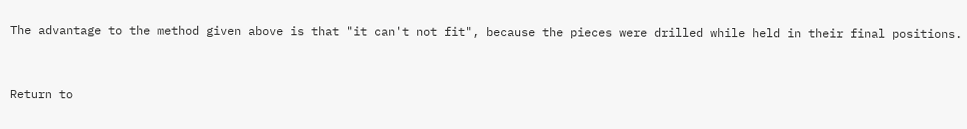The advantage to the method given above is that "it can't not fit", because the pieces were drilled while held in their final positions.


Return to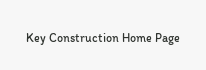Key Construction Home Page